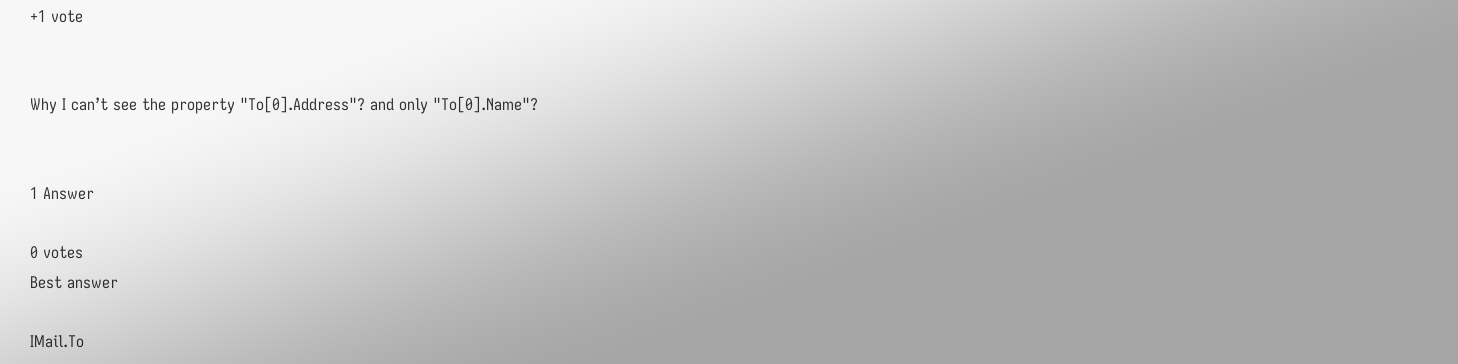+1 vote


Why I can’t see the property "To[0].Address"? and only "To[0].Name"?


1 Answer

0 votes
Best answer

IMail.To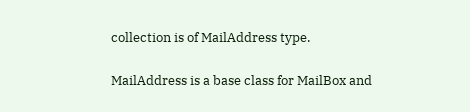collection is of MailAddress type.

MailAddress is a base class for MailBox and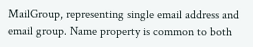MailGroup, representing single email address and email group. Name property is common to both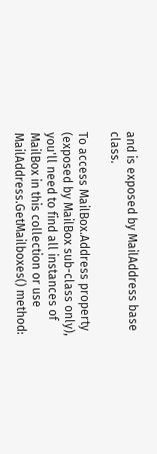and is exposed by MailAddress base class.

To access MailBox.Address property (exposed by MailBox sub-class only), you'll need to find all instances of MailBox in this collection or use MailAddress.GetMailboxes() method: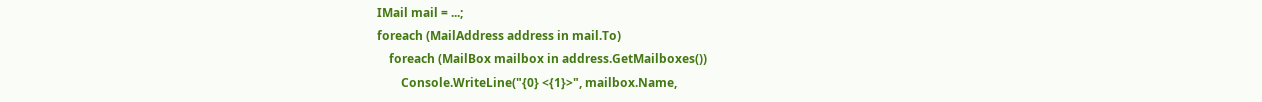IMail mail = ...;
foreach (MailAddress address in mail.To)
    foreach (MailBox mailbox in address.GetMailboxes())
        Console.WriteLine("{0} <{1}>", mailbox.Name,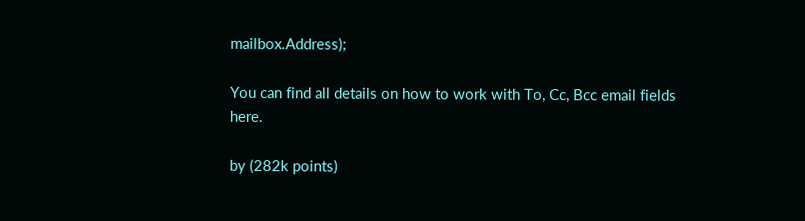mailbox.Address);

You can find all details on how to work with To, Cc, Bcc email fields here.

by (282k points)